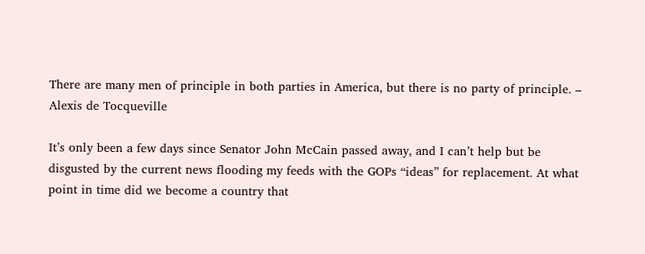There are many men of principle in both parties in America, but there is no party of principle. – Alexis de Tocqueville

It’s only been a few days since Senator John McCain passed away, and I can’t help but be disgusted by the current news flooding my feeds with the GOPs “ideas” for replacement. At what point in time did we become a country that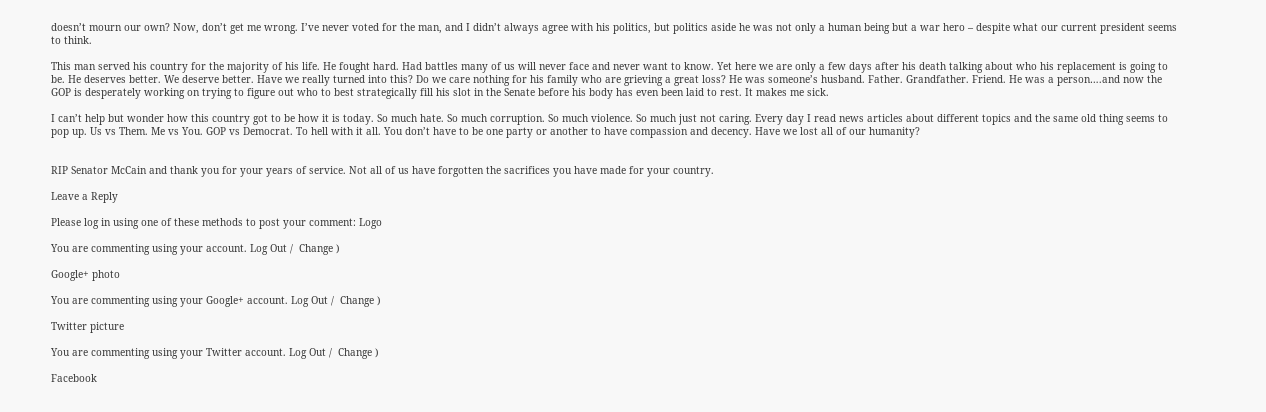doesn’t mourn our own? Now, don’t get me wrong. I’ve never voted for the man, and I didn’t always agree with his politics, but politics aside he was not only a human being but a war hero – despite what our current president seems to think.

This man served his country for the majority of his life. He fought hard. Had battles many of us will never face and never want to know. Yet here we are only a few days after his death talking about who his replacement is going to be. He deserves better. We deserve better. Have we really turned into this? Do we care nothing for his family who are grieving a great loss? He was someone’s husband. Father. Grandfather. Friend. He was a person….and now the GOP is desperately working on trying to figure out who to best strategically fill his slot in the Senate before his body has even been laid to rest. It makes me sick.

I can’t help but wonder how this country got to be how it is today. So much hate. So much corruption. So much violence. So much just not caring. Every day I read news articles about different topics and the same old thing seems to pop up. Us vs Them. Me vs You. GOP vs Democrat. To hell with it all. You don’t have to be one party or another to have compassion and decency. Have we lost all of our humanity?


RIP Senator McCain and thank you for your years of service. Not all of us have forgotten the sacrifices you have made for your country.

Leave a Reply

Please log in using one of these methods to post your comment: Logo

You are commenting using your account. Log Out /  Change )

Google+ photo

You are commenting using your Google+ account. Log Out /  Change )

Twitter picture

You are commenting using your Twitter account. Log Out /  Change )

Facebook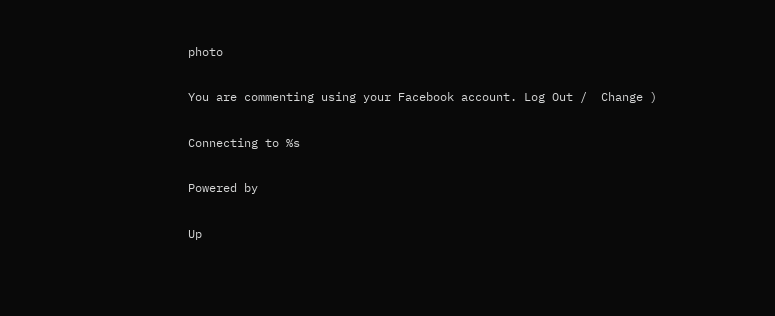photo

You are commenting using your Facebook account. Log Out /  Change )

Connecting to %s

Powered by

Up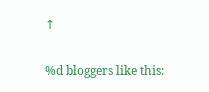↑

%d bloggers like this: